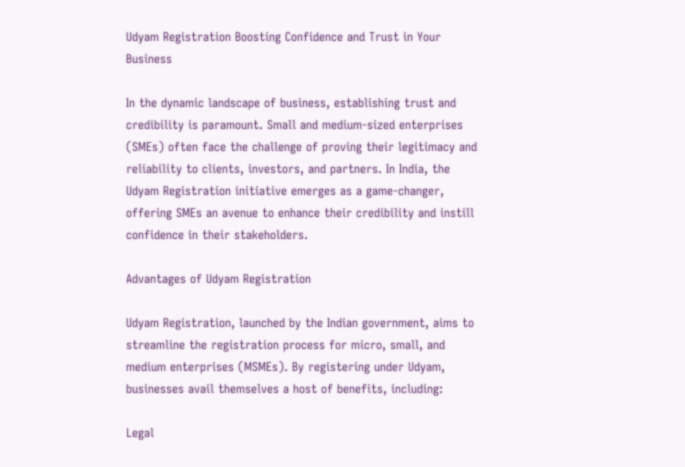Udyam Registration Boosting Confidence and Trust in Your Business

In the dynamic landscape of business, establishing trust and credibility is paramount. Small and medium-sized enterprises (SMEs) often face the challenge of proving their legitimacy and reliability to clients, investors, and partners. In India, the Udyam Registration initiative emerges as a game-changer, offering SMEs an avenue to enhance their credibility and instill confidence in their stakeholders.

Advantages of Udyam Registration

Udyam Registration, launched by the Indian government, aims to streamline the registration process for micro, small, and medium enterprises (MSMEs). By registering under Udyam, businesses avail themselves a host of benefits, including:

Legal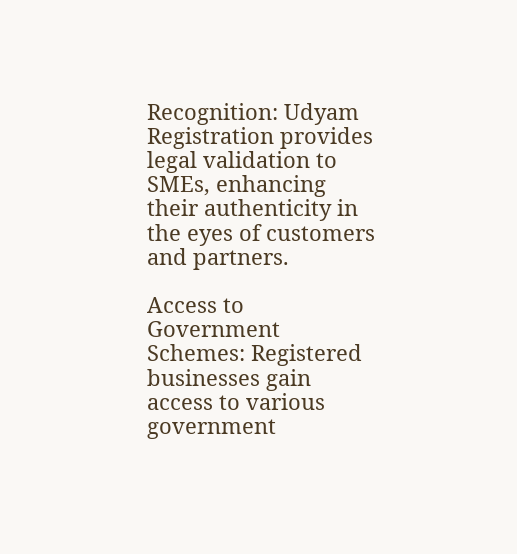Recognition: Udyam Registration provides legal validation to SMEs, enhancing their authenticity in the eyes of customers and partners.

Access to Government Schemes: Registered businesses gain access to various government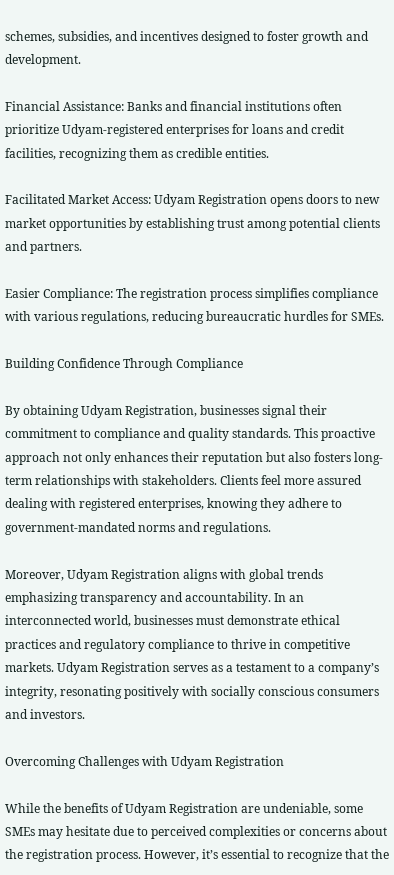schemes, subsidies, and incentives designed to foster growth and development.

Financial Assistance: Banks and financial institutions often prioritize Udyam-registered enterprises for loans and credit facilities, recognizing them as credible entities.

Facilitated Market Access: Udyam Registration opens doors to new market opportunities by establishing trust among potential clients and partners.

Easier Compliance: The registration process simplifies compliance with various regulations, reducing bureaucratic hurdles for SMEs.

Building Confidence Through Compliance

By obtaining Udyam Registration, businesses signal their commitment to compliance and quality standards. This proactive approach not only enhances their reputation but also fosters long-term relationships with stakeholders. Clients feel more assured dealing with registered enterprises, knowing they adhere to government-mandated norms and regulations.

Moreover, Udyam Registration aligns with global trends emphasizing transparency and accountability. In an interconnected world, businesses must demonstrate ethical practices and regulatory compliance to thrive in competitive markets. Udyam Registration serves as a testament to a company’s integrity, resonating positively with socially conscious consumers and investors.

Overcoming Challenges with Udyam Registration

While the benefits of Udyam Registration are undeniable, some SMEs may hesitate due to perceived complexities or concerns about the registration process. However, it’s essential to recognize that the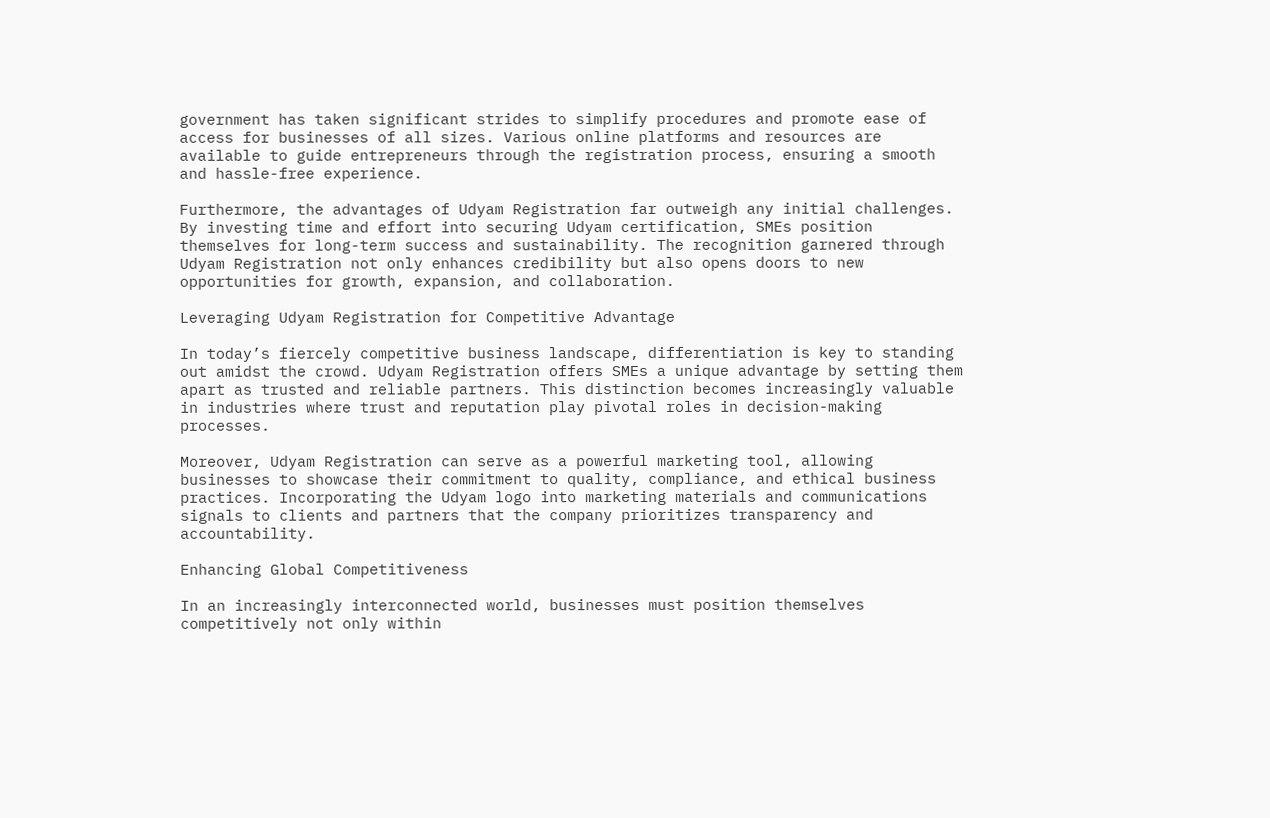government has taken significant strides to simplify procedures and promote ease of access for businesses of all sizes. Various online platforms and resources are available to guide entrepreneurs through the registration process, ensuring a smooth and hassle-free experience.

Furthermore, the advantages of Udyam Registration far outweigh any initial challenges. By investing time and effort into securing Udyam certification, SMEs position themselves for long-term success and sustainability. The recognition garnered through Udyam Registration not only enhances credibility but also opens doors to new opportunities for growth, expansion, and collaboration.

Leveraging Udyam Registration for Competitive Advantage

In today’s fiercely competitive business landscape, differentiation is key to standing out amidst the crowd. Udyam Registration offers SMEs a unique advantage by setting them apart as trusted and reliable partners. This distinction becomes increasingly valuable in industries where trust and reputation play pivotal roles in decision-making processes.

Moreover, Udyam Registration can serve as a powerful marketing tool, allowing businesses to showcase their commitment to quality, compliance, and ethical business practices. Incorporating the Udyam logo into marketing materials and communications signals to clients and partners that the company prioritizes transparency and accountability.

Enhancing Global Competitiveness

In an increasingly interconnected world, businesses must position themselves competitively not only within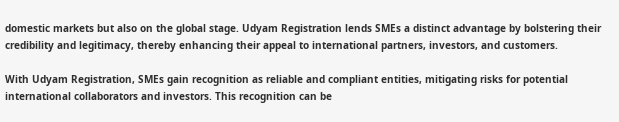domestic markets but also on the global stage. Udyam Registration lends SMEs a distinct advantage by bolstering their credibility and legitimacy, thereby enhancing their appeal to international partners, investors, and customers.

With Udyam Registration, SMEs gain recognition as reliable and compliant entities, mitigating risks for potential international collaborators and investors. This recognition can be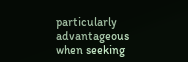particularly advantageous when seeking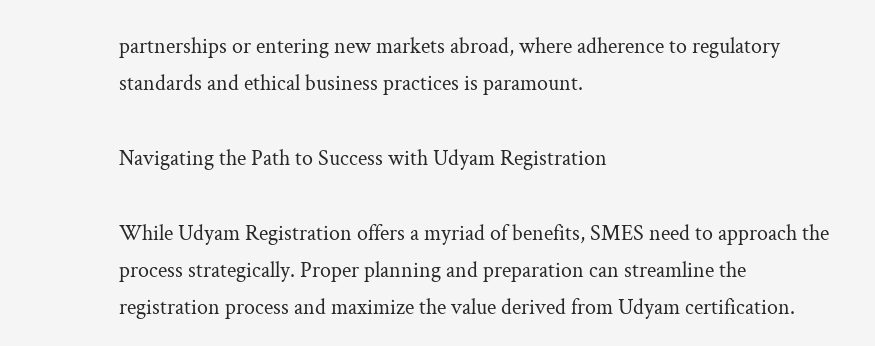partnerships or entering new markets abroad, where adherence to regulatory standards and ethical business practices is paramount.

Navigating the Path to Success with Udyam Registration

While Udyam Registration offers a myriad of benefits, SMES need to approach the process strategically. Proper planning and preparation can streamline the registration process and maximize the value derived from Udyam certification.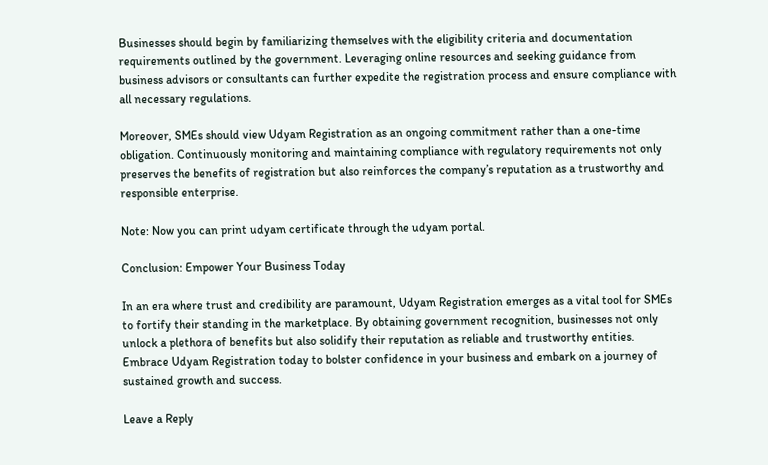Businesses should begin by familiarizing themselves with the eligibility criteria and documentation requirements outlined by the government. Leveraging online resources and seeking guidance from business advisors or consultants can further expedite the registration process and ensure compliance with all necessary regulations.

Moreover, SMEs should view Udyam Registration as an ongoing commitment rather than a one-time obligation. Continuously monitoring and maintaining compliance with regulatory requirements not only preserves the benefits of registration but also reinforces the company’s reputation as a trustworthy and responsible enterprise.

Note: Now you can print udyam certificate through the udyam portal.

Conclusion: Empower Your Business Today

In an era where trust and credibility are paramount, Udyam Registration emerges as a vital tool for SMEs to fortify their standing in the marketplace. By obtaining government recognition, businesses not only unlock a plethora of benefits but also solidify their reputation as reliable and trustworthy entities. Embrace Udyam Registration today to bolster confidence in your business and embark on a journey of sustained growth and success.

Leave a Reply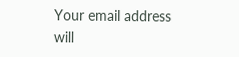Your email address will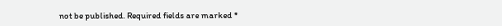not be published. Required fields are marked *